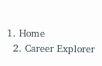1. Home
  2. Career Explorer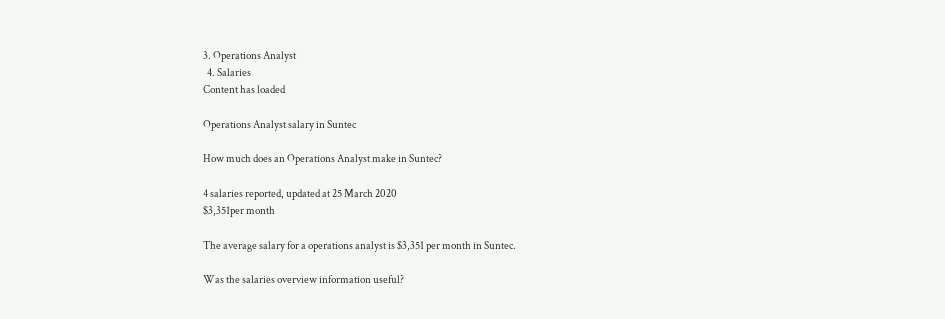3. Operations Analyst
  4. Salaries
Content has loaded

Operations Analyst salary in Suntec

How much does an Operations Analyst make in Suntec?

4 salaries reported, updated at 25 March 2020
$3,351per month

The average salary for a operations analyst is $3,351 per month in Suntec.

Was the salaries overview information useful?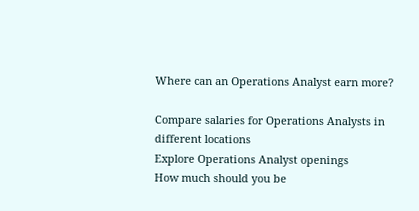Where can an Operations Analyst earn more?

Compare salaries for Operations Analysts in different locations
Explore Operations Analyst openings
How much should you be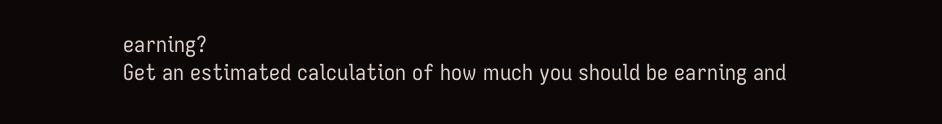earning?
Get an estimated calculation of how much you should be earning and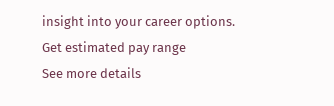insight into your career options.
Get estimated pay range
See more details